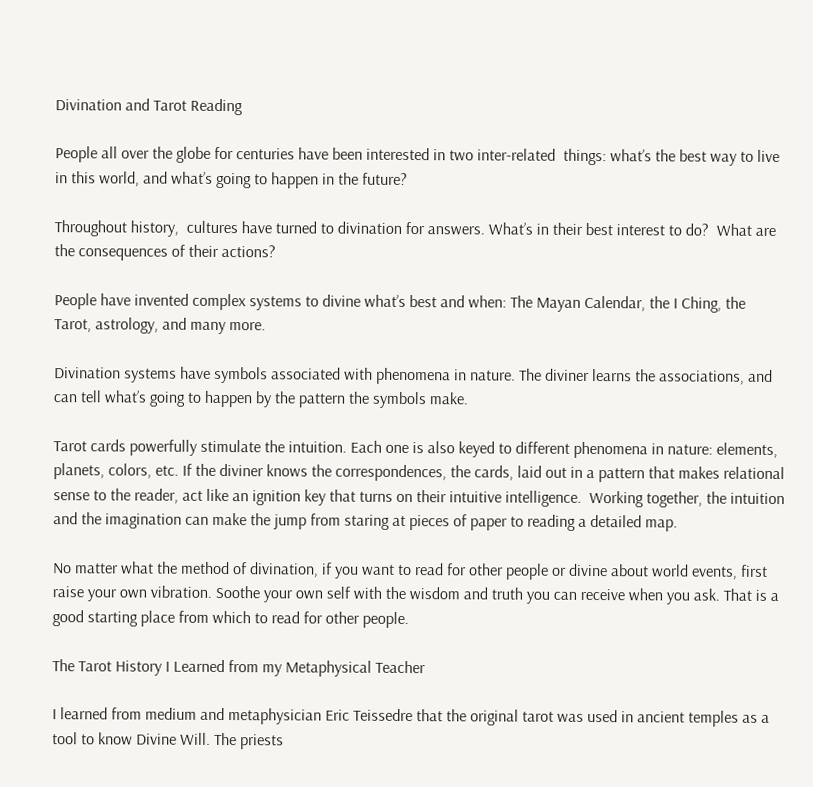Divination and Tarot Reading

People all over the globe for centuries have been interested in two inter-related  things: what’s the best way to live in this world, and what’s going to happen in the future?

Throughout history,  cultures have turned to divination for answers. What’s in their best interest to do?  What are the consequences of their actions?

People have invented complex systems to divine what’s best and when: The Mayan Calendar, the I Ching, the Tarot, astrology, and many more.

Divination systems have symbols associated with phenomena in nature. The diviner learns the associations, and can tell what’s going to happen by the pattern the symbols make.

Tarot cards powerfully stimulate the intuition. Each one is also keyed to different phenomena in nature: elements, planets, colors, etc. If the diviner knows the correspondences, the cards, laid out in a pattern that makes relational sense to the reader, act like an ignition key that turns on their intuitive intelligence.  Working together, the intuition and the imagination can make the jump from staring at pieces of paper to reading a detailed map.

No matter what the method of divination, if you want to read for other people or divine about world events, first raise your own vibration. Soothe your own self with the wisdom and truth you can receive when you ask. That is a good starting place from which to read for other people.

The Tarot History I Learned from my Metaphysical Teacher

I learned from medium and metaphysician Eric Teissedre that the original tarot was used in ancient temples as a tool to know Divine Will. The priests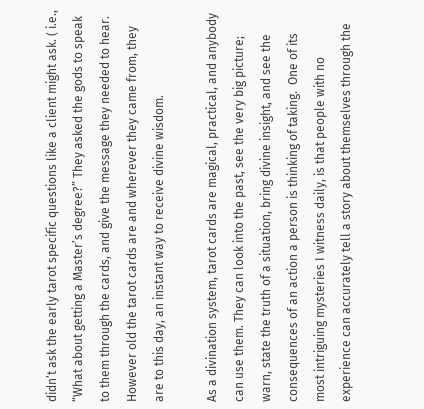didn’t ask the early tarot specific questions like a client might ask. ( i.e., “What about getting a Master’s degree?” They asked the gods to speak to them through the cards, and give the message they needed to hear. However old the tarot cards are and wherever they came from, they are to this day, an instant way to receive divine wisdom.

As a divination system, tarot cards are magical, practical, and anybody can use them. They can look into the past, see the very big picture; warn, state the truth of a situation, bring divine insight, and see the consequences of an action a person is thinking of taking.  One of its most intriguing mysteries I witness daily, is that people with no experience can accurately tell a story about themselves through the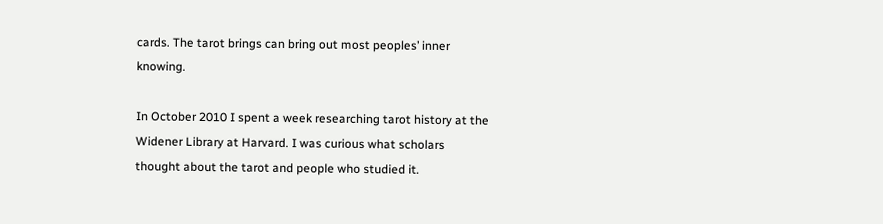cards. The tarot brings can bring out most peoples’ inner knowing.

In October 2010 I spent a week researching tarot history at the Widener Library at Harvard. I was curious what scholars thought about the tarot and people who studied it.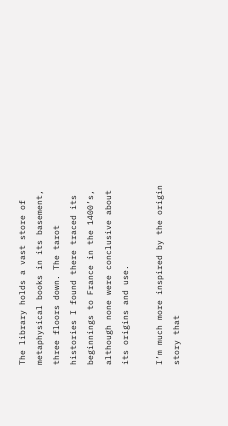The library holds a vast store of metaphysical books in its basement,  three floors down. The tarot histories I found there traced its beginnings to France in the 1400’s, although none were conclusive about its origins and use.

I’m much more inspired by the origin story that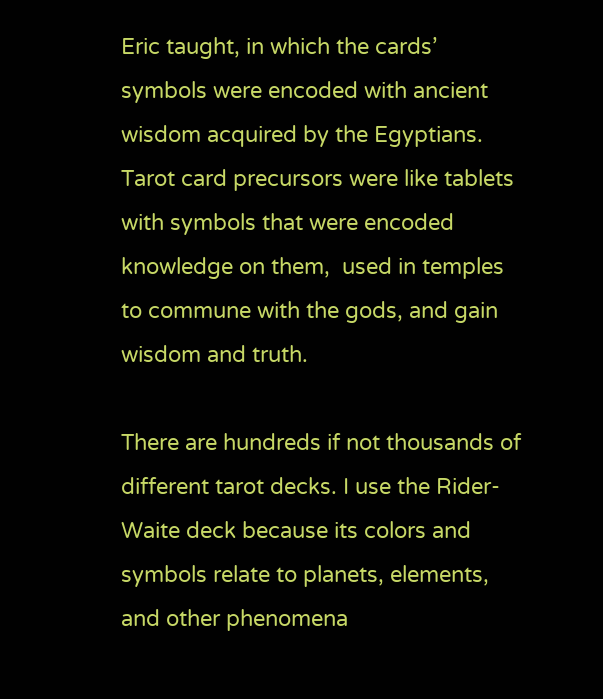Eric taught, in which the cards’ symbols were encoded with ancient wisdom acquired by the Egyptians. Tarot card precursors were like tablets with symbols that were encoded knowledge on them,  used in temples to commune with the gods, and gain wisdom and truth.

There are hundreds if not thousands of different tarot decks. I use the Rider- Waite deck because its colors and symbols relate to planets, elements, and other phenomena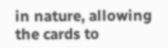in nature, allowing the cards to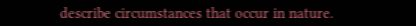describe circumstances that occur in nature.